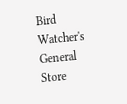Bird Watcher's General Store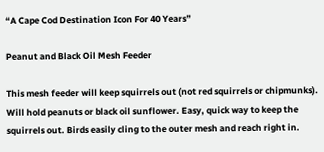“A Cape Cod Destination Icon For 40 Years”

Peanut and Black Oil Mesh Feeder

This mesh feeder will keep squirrels out (not red squirrels or chipmunks). Will hold peanuts or black oil sunflower. Easy, quick way to keep the squirrels out. Birds easily cling to the outer mesh and reach right in.